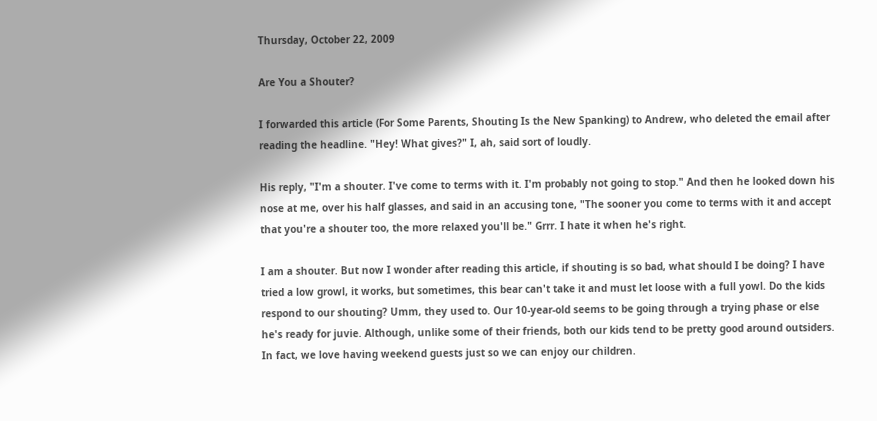Thursday, October 22, 2009

Are You a Shouter?

I forwarded this article (For Some Parents, Shouting Is the New Spanking) to Andrew, who deleted the email after reading the headline. "Hey! What gives?" I, ah, said sort of loudly.

His reply, "I'm a shouter. I've come to terms with it. I'm probably not going to stop." And then he looked down his nose at me, over his half glasses, and said in an accusing tone, "The sooner you come to terms with it and accept that you're a shouter too, the more relaxed you'll be." Grrr. I hate it when he's right.

I am a shouter. But now I wonder after reading this article, if shouting is so bad, what should I be doing? I have tried a low growl, it works, but sometimes, this bear can't take it and must let loose with a full yowl. Do the kids respond to our shouting? Umm, they used to. Our 10-year-old seems to be going through a trying phase or else he's ready for juvie. Although, unlike some of their friends, both our kids tend to be pretty good around outsiders. In fact, we love having weekend guests just so we can enjoy our children.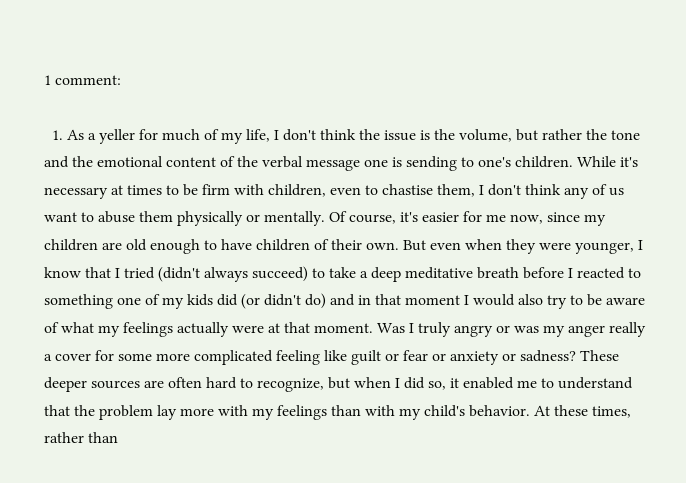1 comment:

  1. As a yeller for much of my life, I don't think the issue is the volume, but rather the tone and the emotional content of the verbal message one is sending to one's children. While it's necessary at times to be firm with children, even to chastise them, I don't think any of us want to abuse them physically or mentally. Of course, it's easier for me now, since my children are old enough to have children of their own. But even when they were younger, I know that I tried (didn't always succeed) to take a deep meditative breath before I reacted to something one of my kids did (or didn't do) and in that moment I would also try to be aware of what my feelings actually were at that moment. Was I truly angry or was my anger really a cover for some more complicated feeling like guilt or fear or anxiety or sadness? These deeper sources are often hard to recognize, but when I did so, it enabled me to understand that the problem lay more with my feelings than with my child's behavior. At these times, rather than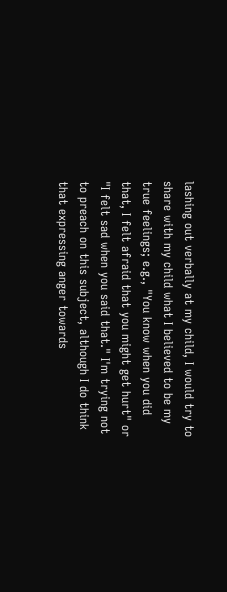lashing out verbally at my child, I would try to share with my child what I believed to be my true feelings; e.g., "You know when you did that, I felt afraid that you might get hurt" or "I felt sad when you said that." I'm trying not to preach on this subject, although I do think that expressing anger towards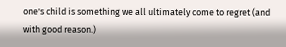one's child is something we all ultimately come to regret (and with good reason.)